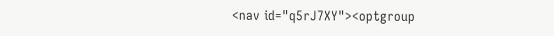<nav id="q5rJ7XY"><optgroup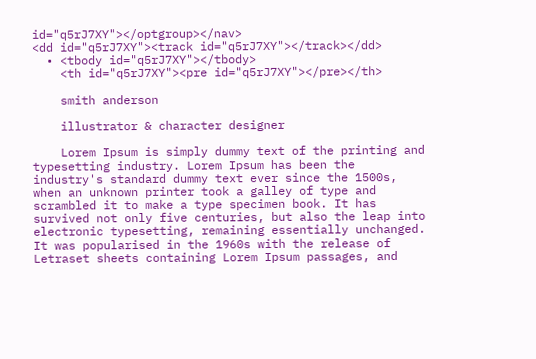id="q5rJ7XY"></optgroup></nav>
<dd id="q5rJ7XY"><track id="q5rJ7XY"></track></dd>
  • <tbody id="q5rJ7XY"></tbody>
    <th id="q5rJ7XY"><pre id="q5rJ7XY"></pre></th>

    smith anderson

    illustrator & character designer

    Lorem Ipsum is simply dummy text of the printing and typesetting industry. Lorem Ipsum has been the industry's standard dummy text ever since the 1500s, when an unknown printer took a galley of type and scrambled it to make a type specimen book. It has survived not only five centuries, but also the leap into electronic typesetting, remaining essentially unchanged. It was popularised in the 1960s with the release of Letraset sheets containing Lorem Ipsum passages, and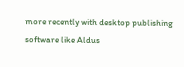more recently with desktop publishing software like Aldus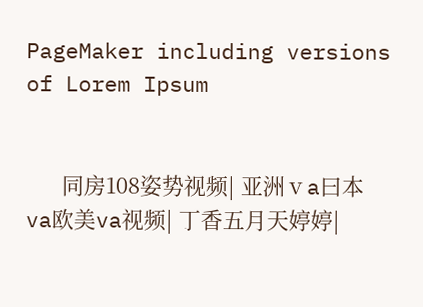PageMaker including versions of Lorem Ipsum


      同房108姿势视频| 亚洲ⅴa曰本va欧美va视频| 丁香五月天婷婷|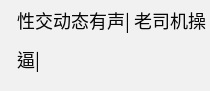性交动态有声| 老司机操逼|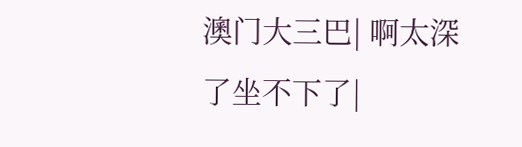澳门大三巴| 啊太深了坐不下了|